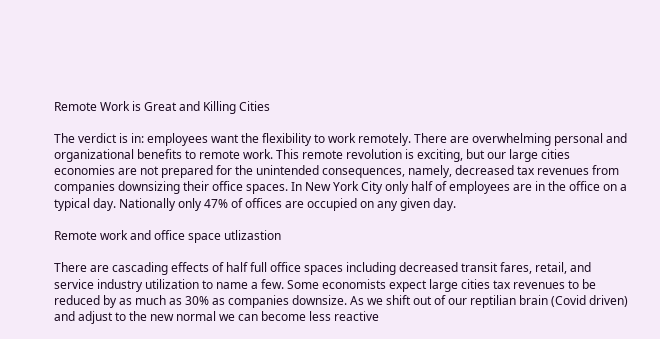Remote Work is Great and Killing Cities

The verdict is in: employees want the flexibility to work remotely. There are overwhelming personal and organizational benefits to remote work. This remote revolution is exciting, but our large cities economies are not prepared for the unintended consequences, namely, decreased tax revenues from companies downsizing their office spaces. In New York City only half of employees are in the office on a typical day. Nationally only 47% of offices are occupied on any given day.

Remote work and office space utlizastion

There are cascading effects of half full office spaces including decreased transit fares, retail, and service industry utilization to name a few. Some economists expect large cities tax revenues to be reduced by as much as 30% as companies downsize. As we shift out of our reptilian brain (Covid driven) and adjust to the new normal we can become less reactive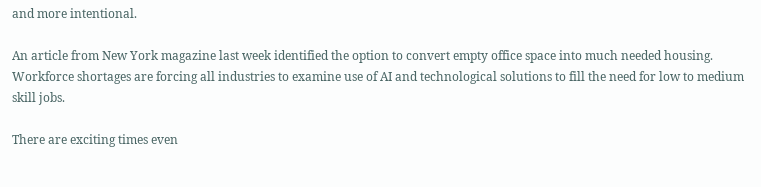and more intentional.

An article from New York magazine last week identified the option to convert empty office space into much needed housing. Workforce shortages are forcing all industries to examine use of AI and technological solutions to fill the need for low to medium skill jobs.

There are exciting times even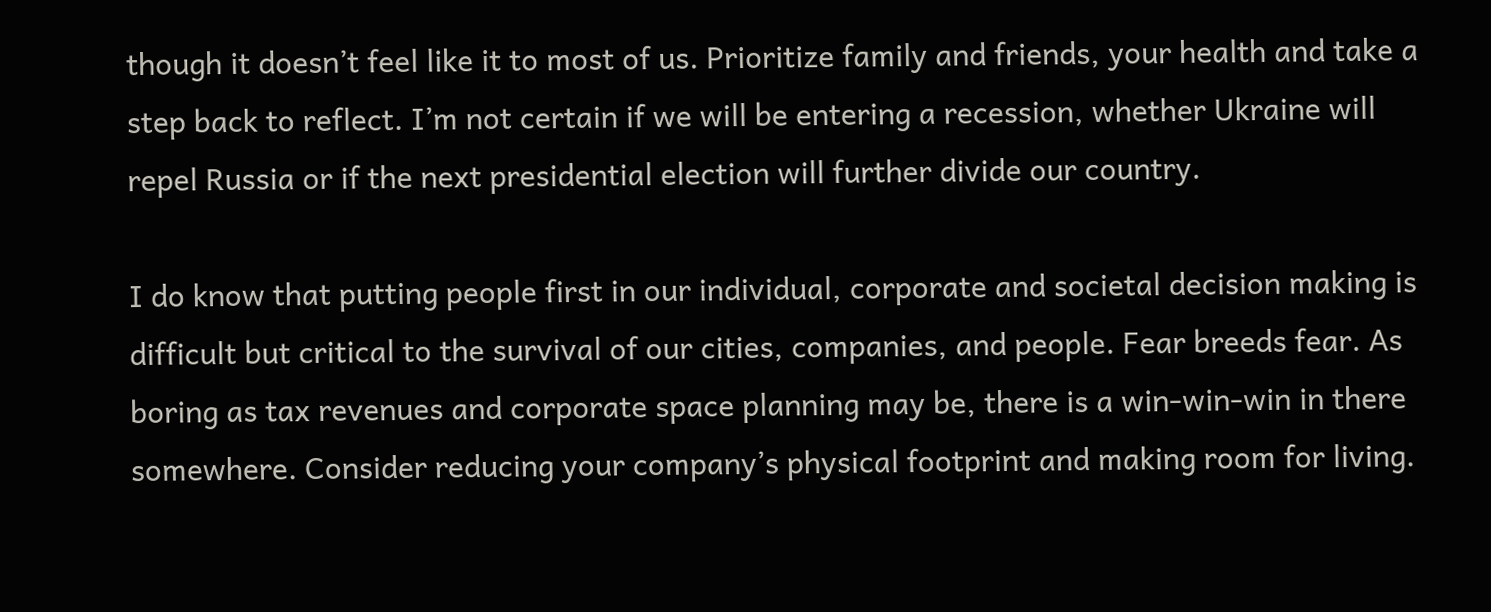though it doesn’t feel like it to most of us. Prioritize family and friends, your health and take a step back to reflect. I’m not certain if we will be entering a recession, whether Ukraine will repel Russia or if the next presidential election will further divide our country.

I do know that putting people first in our individual, corporate and societal decision making is difficult but critical to the survival of our cities, companies, and people. Fear breeds fear. As boring as tax revenues and corporate space planning may be, there is a win-win-win in there somewhere. Consider reducing your company’s physical footprint and making room for living.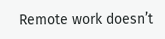Remote work doesn’t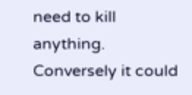need to kill anything. Conversely it could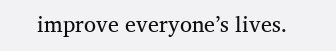improve everyone’s lives.